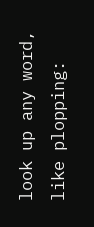look up any word, like plopping: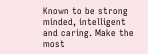Known to be strong minded, intelligent and caring. Make the most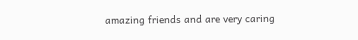amazing friends and are very caring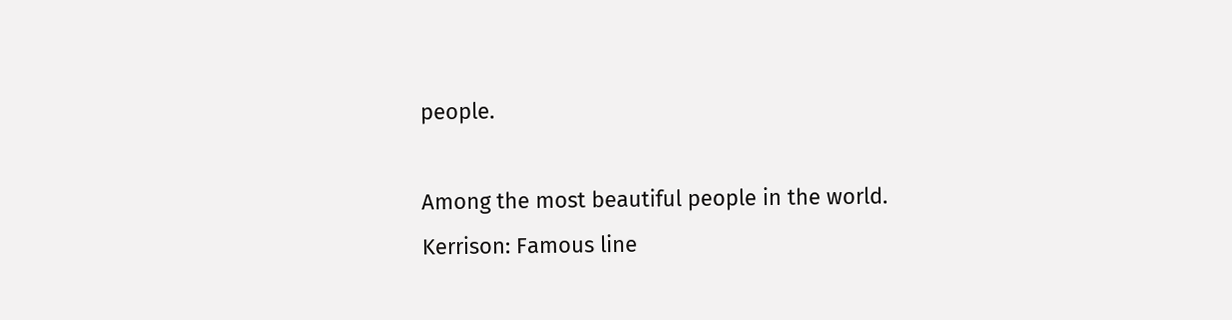people.

Among the most beautiful people in the world.
Kerrison: Famous line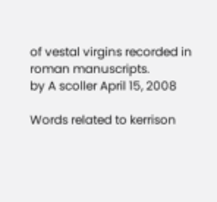of vestal virgins recorded in roman manuscripts.
by A scoller April 15, 2008

Words related to kerrison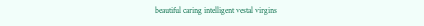beautiful caring intelligent vestal virgins